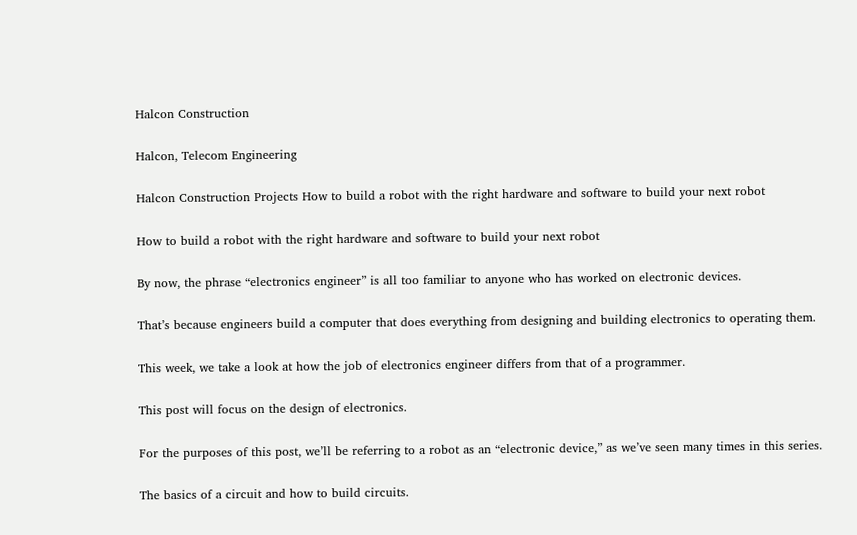Halcon Construction

Halcon, Telecom Engineering

Halcon Construction Projects How to build a robot with the right hardware and software to build your next robot

How to build a robot with the right hardware and software to build your next robot

By now, the phrase “electronics engineer” is all too familiar to anyone who has worked on electronic devices.

That’s because engineers build a computer that does everything from designing and building electronics to operating them.

This week, we take a look at how the job of electronics engineer differs from that of a programmer.

This post will focus on the design of electronics.

For the purposes of this post, we’ll be referring to a robot as an “electronic device,” as we’ve seen many times in this series.

The basics of a circuit and how to build circuits.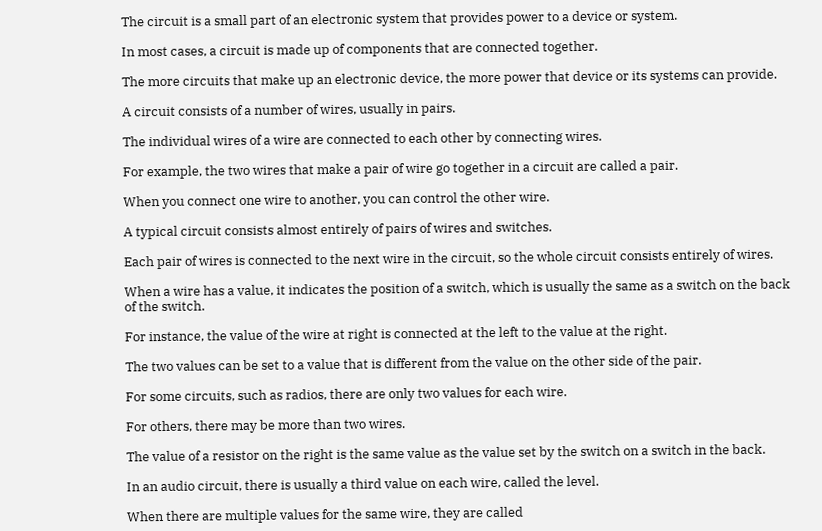The circuit is a small part of an electronic system that provides power to a device or system.

In most cases, a circuit is made up of components that are connected together.

The more circuits that make up an electronic device, the more power that device or its systems can provide.

A circuit consists of a number of wires, usually in pairs.

The individual wires of a wire are connected to each other by connecting wires.

For example, the two wires that make a pair of wire go together in a circuit are called a pair.

When you connect one wire to another, you can control the other wire.

A typical circuit consists almost entirely of pairs of wires and switches.

Each pair of wires is connected to the next wire in the circuit, so the whole circuit consists entirely of wires.

When a wire has a value, it indicates the position of a switch, which is usually the same as a switch on the back of the switch.

For instance, the value of the wire at right is connected at the left to the value at the right.

The two values can be set to a value that is different from the value on the other side of the pair.

For some circuits, such as radios, there are only two values for each wire.

For others, there may be more than two wires.

The value of a resistor on the right is the same value as the value set by the switch on a switch in the back.

In an audio circuit, there is usually a third value on each wire, called the level.

When there are multiple values for the same wire, they are called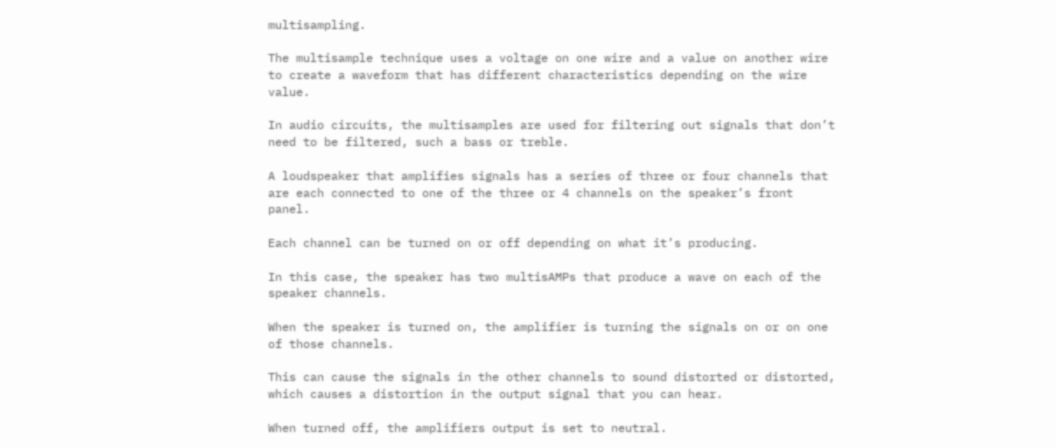multisampling.

The multisample technique uses a voltage on one wire and a value on another wire to create a waveform that has different characteristics depending on the wire value.

In audio circuits, the multisamples are used for filtering out signals that don’t need to be filtered, such a bass or treble.

A loudspeaker that amplifies signals has a series of three or four channels that are each connected to one of the three or 4 channels on the speaker’s front panel.

Each channel can be turned on or off depending on what it’s producing.

In this case, the speaker has two multisAMPs that produce a wave on each of the speaker channels.

When the speaker is turned on, the amplifier is turning the signals on or on one of those channels.

This can cause the signals in the other channels to sound distorted or distorted, which causes a distortion in the output signal that you can hear.

When turned off, the amplifiers output is set to neutral.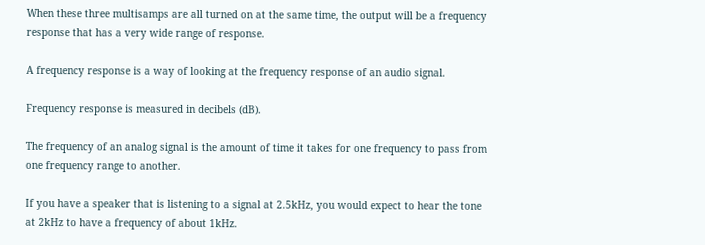When these three multisamps are all turned on at the same time, the output will be a frequency response that has a very wide range of response.

A frequency response is a way of looking at the frequency response of an audio signal.

Frequency response is measured in decibels (dB).

The frequency of an analog signal is the amount of time it takes for one frequency to pass from one frequency range to another.

If you have a speaker that is listening to a signal at 2.5kHz, you would expect to hear the tone at 2kHz to have a frequency of about 1kHz.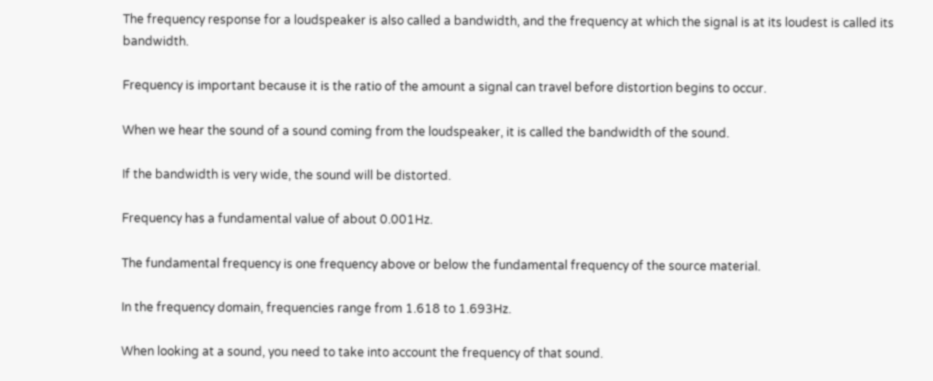The frequency response for a loudspeaker is also called a bandwidth, and the frequency at which the signal is at its loudest is called its bandwidth.

Frequency is important because it is the ratio of the amount a signal can travel before distortion begins to occur.

When we hear the sound of a sound coming from the loudspeaker, it is called the bandwidth of the sound.

If the bandwidth is very wide, the sound will be distorted.

Frequency has a fundamental value of about 0.001Hz.

The fundamental frequency is one frequency above or below the fundamental frequency of the source material.

In the frequency domain, frequencies range from 1.618 to 1.693Hz.

When looking at a sound, you need to take into account the frequency of that sound.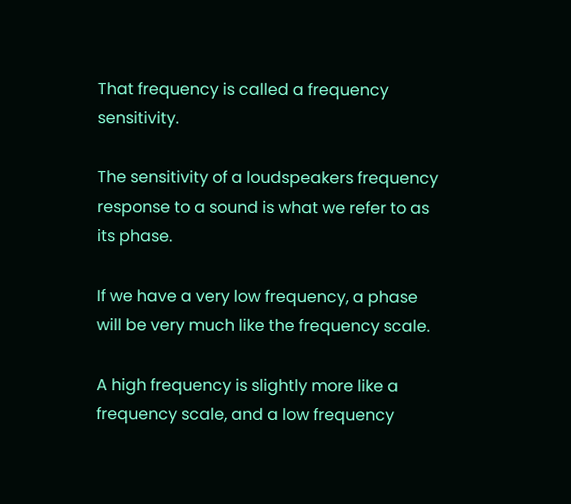That frequency is called a frequency sensitivity.

The sensitivity of a loudspeakers frequency response to a sound is what we refer to as its phase.

If we have a very low frequency, a phase will be very much like the frequency scale.

A high frequency is slightly more like a frequency scale, and a low frequency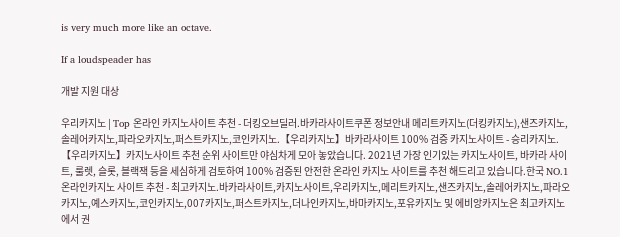is very much more like an octave.

If a loudspeader has

개발 지원 대상

우리카지노 | Top 온라인 카지노사이트 추천 - 더킹오브딜러.바카라사이트쿠폰 정보안내 메리트카지노(더킹카지노),샌즈카지노,솔레어카지노,파라오카지노,퍼스트카지노,코인카지노.【우리카지노】바카라사이트 100% 검증 카지노사이트 - 승리카지노.【우리카지노】카지노사이트 추천 순위 사이트만 야심차게 모아 놓았습니다. 2021년 가장 인기있는 카지노사이트, 바카라 사이트, 룰렛, 슬롯, 블랙잭 등을 세심하게 검토하여 100% 검증된 안전한 온라인 카지노 사이트를 추천 해드리고 있습니다.한국 NO.1 온라인카지노 사이트 추천 - 최고카지노.바카라사이트,카지노사이트,우리카지노,메리트카지노,샌즈카지노,솔레어카지노,파라오카지노,예스카지노,코인카지노,007카지노,퍼스트카지노,더나인카지노,바마카지노,포유카지노 및 에비앙카지노은 최고카지노 에서 권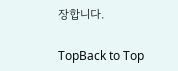장합니다.

TopBack to Top